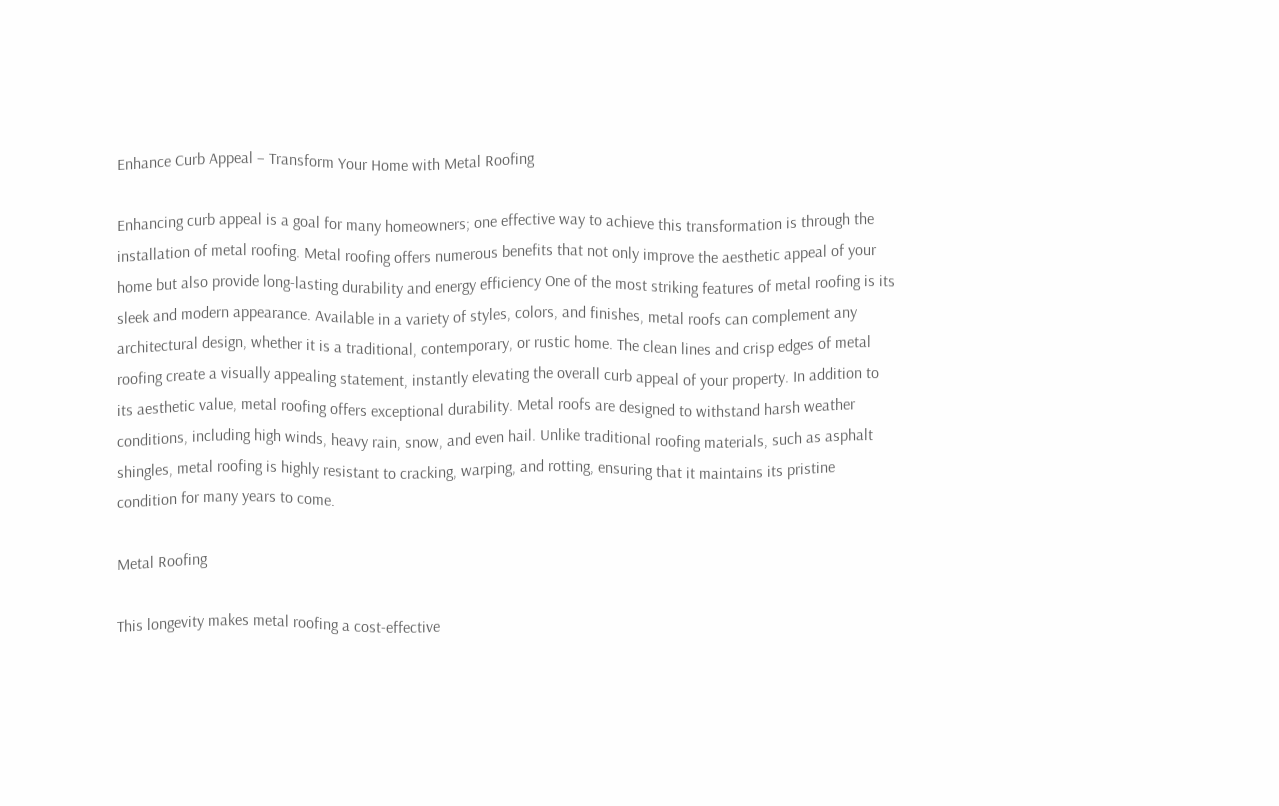Enhance Curb Appeal – Transform Your Home with Metal Roofing

Enhancing curb appeal is a goal for many homeowners; one effective way to achieve this transformation is through the installation of metal roofing. Metal roofing offers numerous benefits that not only improve the aesthetic appeal of your home but also provide long-lasting durability and energy efficiency One of the most striking features of metal roofing is its sleek and modern appearance. Available in a variety of styles, colors, and finishes, metal roofs can complement any architectural design, whether it is a traditional, contemporary, or rustic home. The clean lines and crisp edges of metal roofing create a visually appealing statement, instantly elevating the overall curb appeal of your property. In addition to its aesthetic value, metal roofing offers exceptional durability. Metal roofs are designed to withstand harsh weather conditions, including high winds, heavy rain, snow, and even hail. Unlike traditional roofing materials, such as asphalt shingles, metal roofing is highly resistant to cracking, warping, and rotting, ensuring that it maintains its pristine condition for many years to come.

Metal Roofing

This longevity makes metal roofing a cost-effective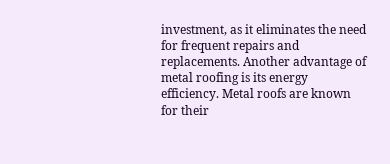investment, as it eliminates the need for frequent repairs and replacements. Another advantage of metal roofing is its energy efficiency. Metal roofs are known for their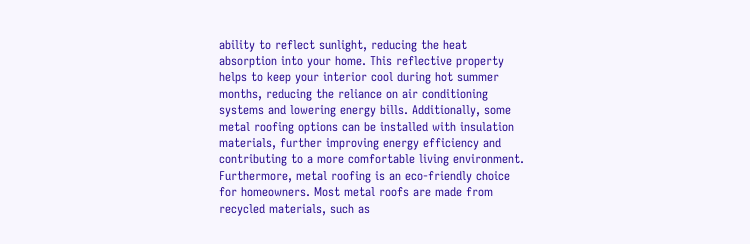ability to reflect sunlight, reducing the heat absorption into your home. This reflective property helps to keep your interior cool during hot summer months, reducing the reliance on air conditioning systems and lowering energy bills. Additionally, some metal roofing options can be installed with insulation materials, further improving energy efficiency and contributing to a more comfortable living environment. Furthermore, metal roofing is an eco-friendly choice for homeowners. Most metal roofs are made from recycled materials, such as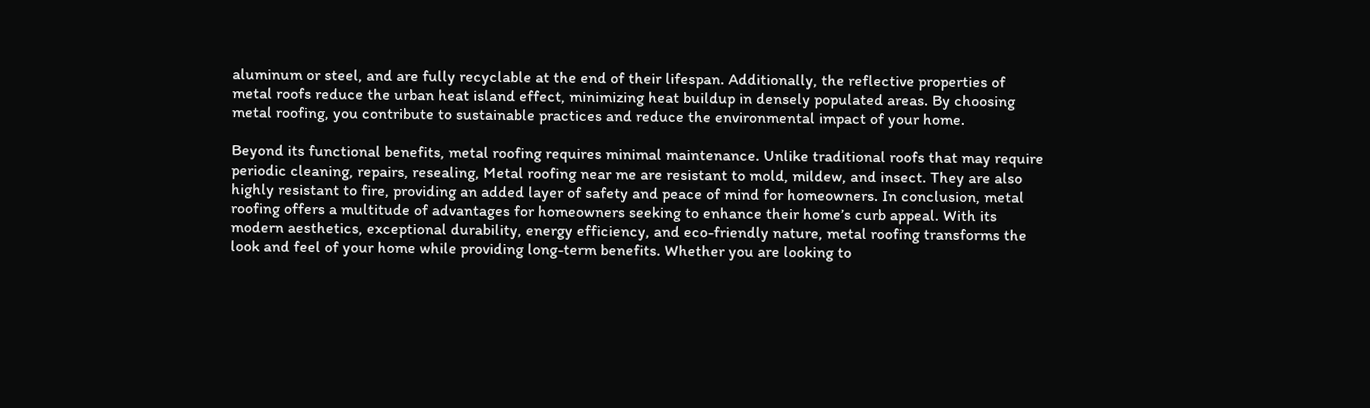aluminum or steel, and are fully recyclable at the end of their lifespan. Additionally, the reflective properties of metal roofs reduce the urban heat island effect, minimizing heat buildup in densely populated areas. By choosing metal roofing, you contribute to sustainable practices and reduce the environmental impact of your home.

Beyond its functional benefits, metal roofing requires minimal maintenance. Unlike traditional roofs that may require periodic cleaning, repairs, resealing, Metal roofing near me are resistant to mold, mildew, and insect. They are also highly resistant to fire, providing an added layer of safety and peace of mind for homeowners. In conclusion, metal roofing offers a multitude of advantages for homeowners seeking to enhance their home’s curb appeal. With its modern aesthetics, exceptional durability, energy efficiency, and eco-friendly nature, metal roofing transforms the look and feel of your home while providing long-term benefits. Whether you are looking to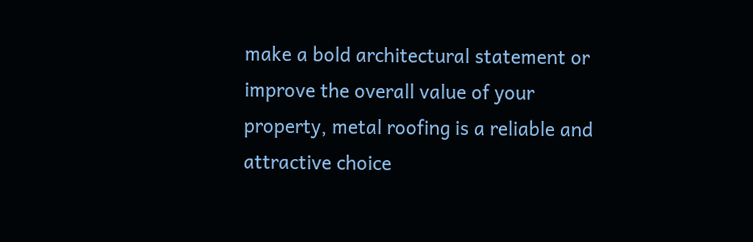make a bold architectural statement or improve the overall value of your property, metal roofing is a reliable and attractive choice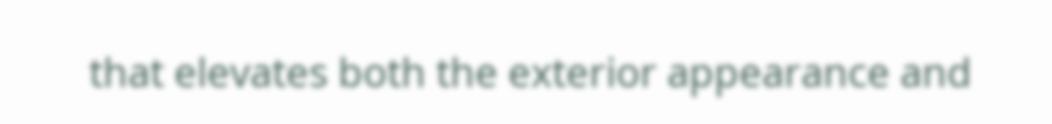that elevates both the exterior appearance and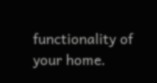functionality of your home.